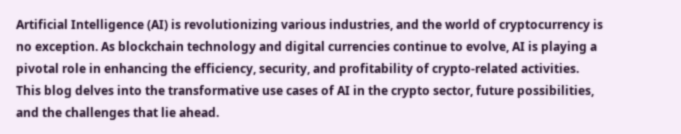Artificial Intelligence (AI) is revolutionizing various industries, and the world of cryptocurrency is no exception. As blockchain technology and digital currencies continue to evolve, AI is playing a pivotal role in enhancing the efficiency, security, and profitability of crypto-related activities. This blog delves into the transformative use cases of AI in the crypto sector, future possibilities, and the challenges that lie ahead.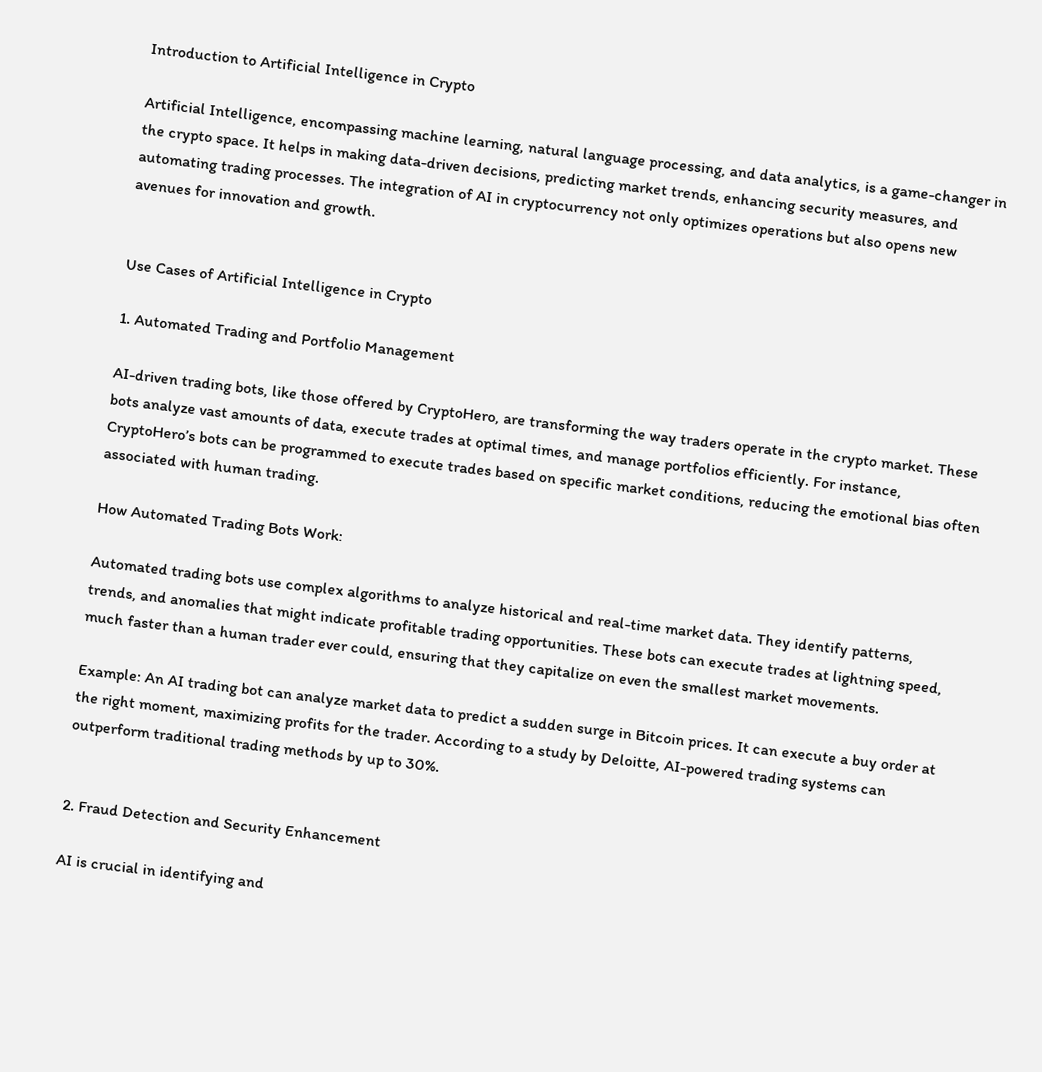Introduction to Artificial Intelligence in Crypto

Artificial Intelligence, encompassing machine learning, natural language processing, and data analytics, is a game-changer in the crypto space. It helps in making data-driven decisions, predicting market trends, enhancing security measures, and automating trading processes. The integration of AI in cryptocurrency not only optimizes operations but also opens new avenues for innovation and growth.


Use Cases of Artificial Intelligence in Crypto

1. Automated Trading and Portfolio Management

AI-driven trading bots, like those offered by CryptoHero, are transforming the way traders operate in the crypto market. These bots analyze vast amounts of data, execute trades at optimal times, and manage portfolios efficiently. For instance, CryptoHero’s bots can be programmed to execute trades based on specific market conditions, reducing the emotional bias often associated with human trading.

How Automated Trading Bots Work:

Automated trading bots use complex algorithms to analyze historical and real-time market data. They identify patterns, trends, and anomalies that might indicate profitable trading opportunities. These bots can execute trades at lightning speed, much faster than a human trader ever could, ensuring that they capitalize on even the smallest market movements.

Example: An AI trading bot can analyze market data to predict a sudden surge in Bitcoin prices. It can execute a buy order at the right moment, maximizing profits for the trader. According to a study by Deloitte, AI-powered trading systems can outperform traditional trading methods by up to 30%.


2. Fraud Detection and Security Enhancement

AI is crucial in identifying and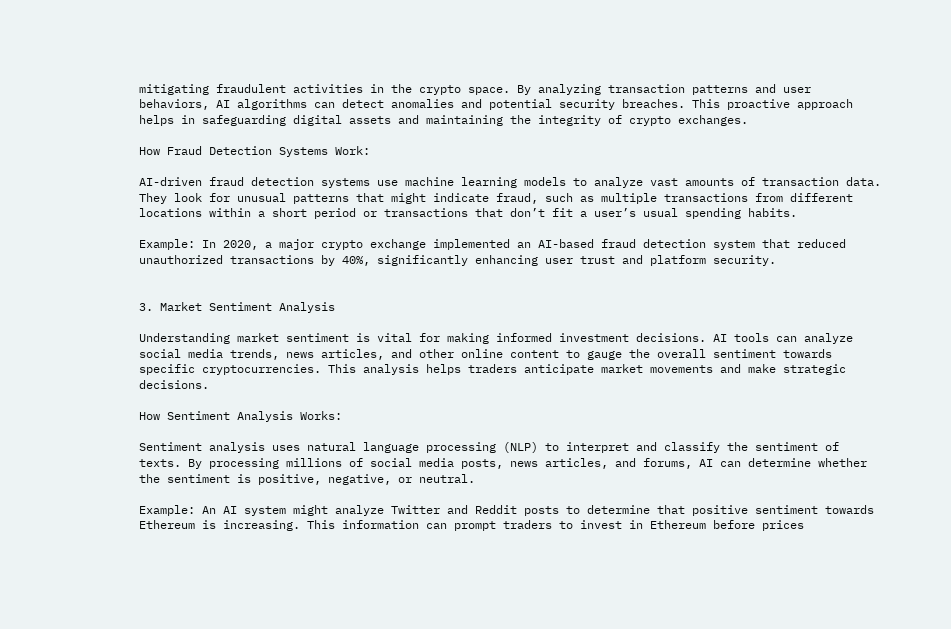mitigating fraudulent activities in the crypto space. By analyzing transaction patterns and user behaviors, AI algorithms can detect anomalies and potential security breaches. This proactive approach helps in safeguarding digital assets and maintaining the integrity of crypto exchanges.

How Fraud Detection Systems Work:

AI-driven fraud detection systems use machine learning models to analyze vast amounts of transaction data. They look for unusual patterns that might indicate fraud, such as multiple transactions from different locations within a short period or transactions that don’t fit a user’s usual spending habits.

Example: In 2020, a major crypto exchange implemented an AI-based fraud detection system that reduced unauthorized transactions by 40%, significantly enhancing user trust and platform security.


3. Market Sentiment Analysis

Understanding market sentiment is vital for making informed investment decisions. AI tools can analyze social media trends, news articles, and other online content to gauge the overall sentiment towards specific cryptocurrencies. This analysis helps traders anticipate market movements and make strategic decisions.

How Sentiment Analysis Works:

Sentiment analysis uses natural language processing (NLP) to interpret and classify the sentiment of texts. By processing millions of social media posts, news articles, and forums, AI can determine whether the sentiment is positive, negative, or neutral.

Example: An AI system might analyze Twitter and Reddit posts to determine that positive sentiment towards Ethereum is increasing. This information can prompt traders to invest in Ethereum before prices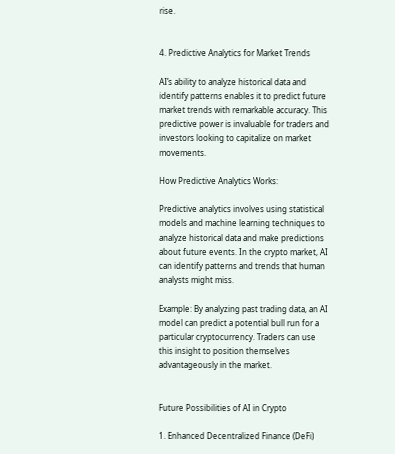rise.


4. Predictive Analytics for Market Trends

AI’s ability to analyze historical data and identify patterns enables it to predict future market trends with remarkable accuracy. This predictive power is invaluable for traders and investors looking to capitalize on market movements.

How Predictive Analytics Works:

Predictive analytics involves using statistical models and machine learning techniques to analyze historical data and make predictions about future events. In the crypto market, AI can identify patterns and trends that human analysts might miss.

Example: By analyzing past trading data, an AI model can predict a potential bull run for a particular cryptocurrency. Traders can use this insight to position themselves advantageously in the market.


Future Possibilities of AI in Crypto

1. Enhanced Decentralized Finance (DeFi)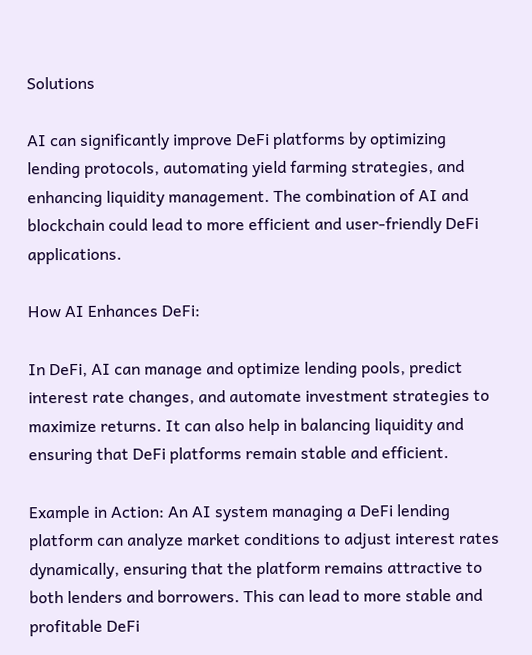Solutions

AI can significantly improve DeFi platforms by optimizing lending protocols, automating yield farming strategies, and enhancing liquidity management. The combination of AI and blockchain could lead to more efficient and user-friendly DeFi applications.

How AI Enhances DeFi:

In DeFi, AI can manage and optimize lending pools, predict interest rate changes, and automate investment strategies to maximize returns. It can also help in balancing liquidity and ensuring that DeFi platforms remain stable and efficient.

Example in Action: An AI system managing a DeFi lending platform can analyze market conditions to adjust interest rates dynamically, ensuring that the platform remains attractive to both lenders and borrowers. This can lead to more stable and profitable DeFi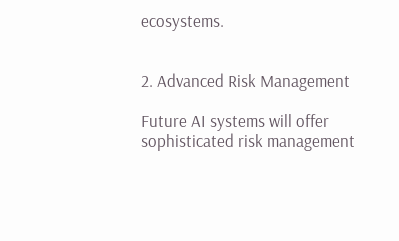ecosystems.


2. Advanced Risk Management

Future AI systems will offer sophisticated risk management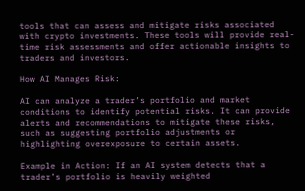tools that can assess and mitigate risks associated with crypto investments. These tools will provide real-time risk assessments and offer actionable insights to traders and investors.

How AI Manages Risk:

AI can analyze a trader’s portfolio and market conditions to identify potential risks. It can provide alerts and recommendations to mitigate these risks, such as suggesting portfolio adjustments or highlighting overexposure to certain assets.

Example in Action: If an AI system detects that a trader’s portfolio is heavily weighted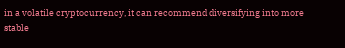in a volatile cryptocurrency, it can recommend diversifying into more stable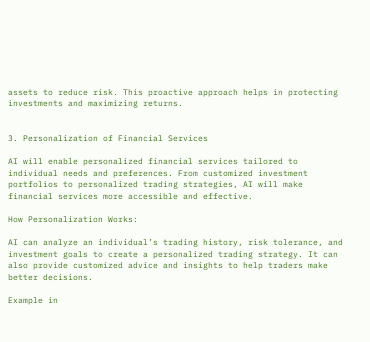assets to reduce risk. This proactive approach helps in protecting investments and maximizing returns.


3. Personalization of Financial Services

AI will enable personalized financial services tailored to individual needs and preferences. From customized investment portfolios to personalized trading strategies, AI will make financial services more accessible and effective.

How Personalization Works:

AI can analyze an individual’s trading history, risk tolerance, and investment goals to create a personalized trading strategy. It can also provide customized advice and insights to help traders make better decisions.

Example in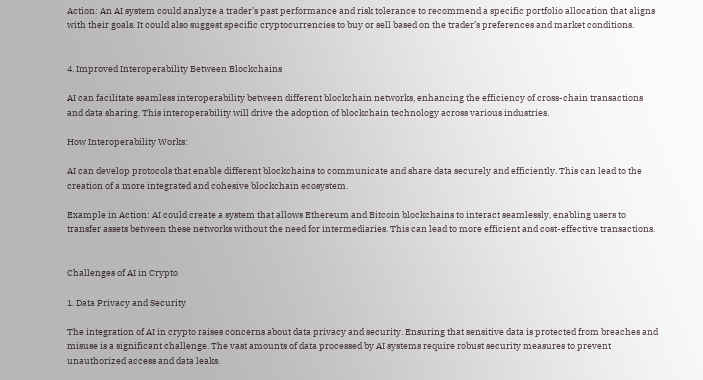Action: An AI system could analyze a trader’s past performance and risk tolerance to recommend a specific portfolio allocation that aligns with their goals. It could also suggest specific cryptocurrencies to buy or sell based on the trader’s preferences and market conditions.


4. Improved Interoperability Between Blockchains

AI can facilitate seamless interoperability between different blockchain networks, enhancing the efficiency of cross-chain transactions and data sharing. This interoperability will drive the adoption of blockchain technology across various industries.

How Interoperability Works:

AI can develop protocols that enable different blockchains to communicate and share data securely and efficiently. This can lead to the creation of a more integrated and cohesive blockchain ecosystem.

Example in Action: AI could create a system that allows Ethereum and Bitcoin blockchains to interact seamlessly, enabling users to transfer assets between these networks without the need for intermediaries. This can lead to more efficient and cost-effective transactions.


Challenges of AI in Crypto

1. Data Privacy and Security

The integration of AI in crypto raises concerns about data privacy and security. Ensuring that sensitive data is protected from breaches and misuse is a significant challenge. The vast amounts of data processed by AI systems require robust security measures to prevent unauthorized access and data leaks.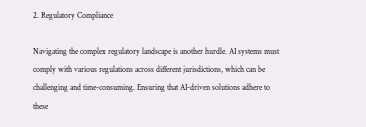2. Regulatory Compliance

Navigating the complex regulatory landscape is another hurdle. AI systems must comply with various regulations across different jurisdictions, which can be challenging and time-consuming. Ensuring that AI-driven solutions adhere to these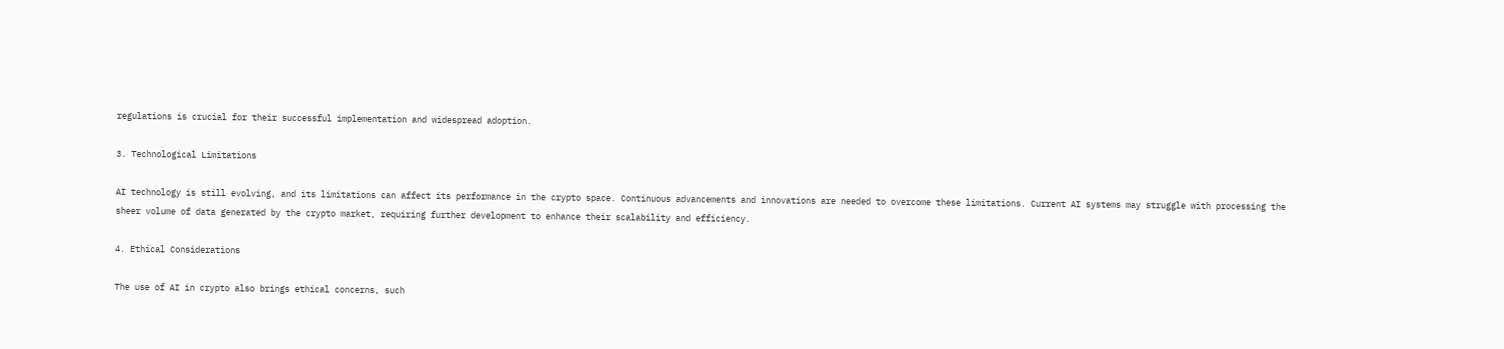regulations is crucial for their successful implementation and widespread adoption.

3. Technological Limitations

AI technology is still evolving, and its limitations can affect its performance in the crypto space. Continuous advancements and innovations are needed to overcome these limitations. Current AI systems may struggle with processing the sheer volume of data generated by the crypto market, requiring further development to enhance their scalability and efficiency.

4. Ethical Considerations

The use of AI in crypto also brings ethical concerns, such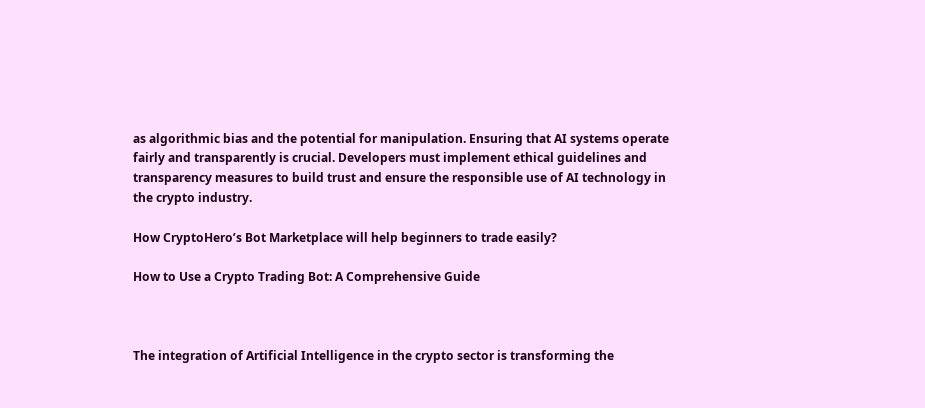as algorithmic bias and the potential for manipulation. Ensuring that AI systems operate fairly and transparently is crucial. Developers must implement ethical guidelines and transparency measures to build trust and ensure the responsible use of AI technology in the crypto industry.

How CryptoHero’s Bot Marketplace will help beginners to trade easily?

How to Use a Crypto Trading Bot: A Comprehensive Guide



The integration of Artificial Intelligence in the crypto sector is transforming the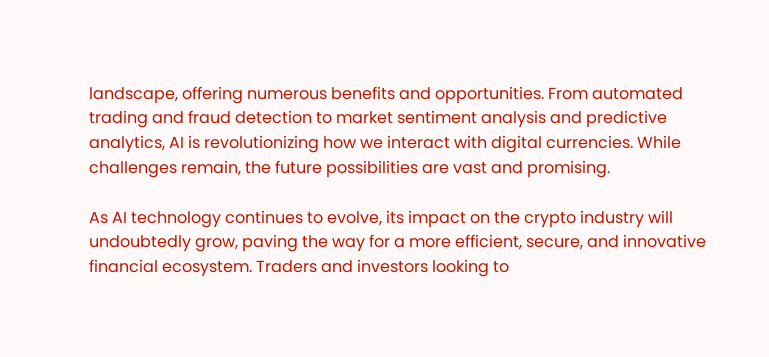landscape, offering numerous benefits and opportunities. From automated trading and fraud detection to market sentiment analysis and predictive analytics, AI is revolutionizing how we interact with digital currencies. While challenges remain, the future possibilities are vast and promising.

As AI technology continues to evolve, its impact on the crypto industry will undoubtedly grow, paving the way for a more efficient, secure, and innovative financial ecosystem. Traders and investors looking to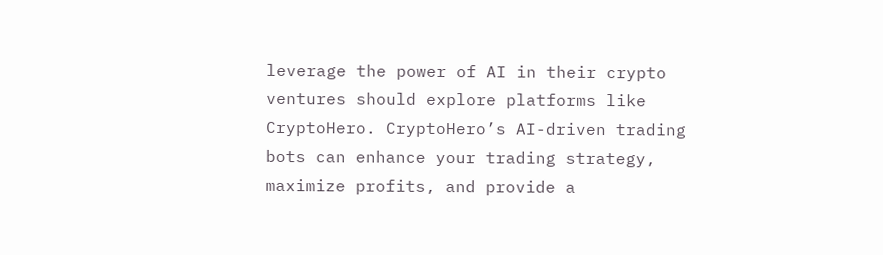leverage the power of AI in their crypto ventures should explore platforms like CryptoHero. CryptoHero’s AI-driven trading bots can enhance your trading strategy, maximize profits, and provide a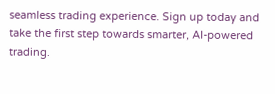seamless trading experience. Sign up today and take the first step towards smarter, AI-powered trading.